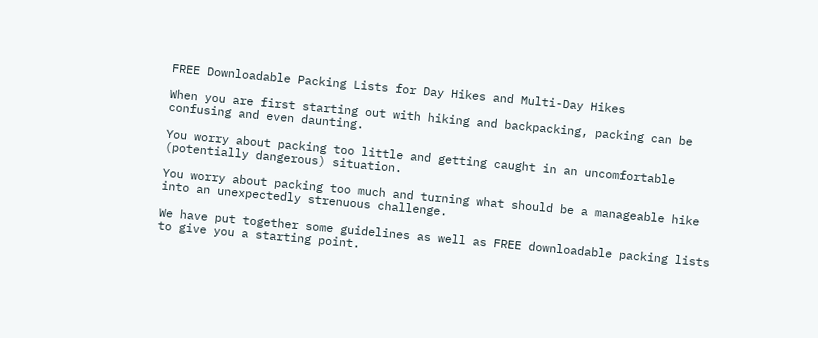FREE Downloadable Packing Lists for Day Hikes and Multi-Day Hikes

When you are first starting out with hiking and backpacking, packing can be confusing and even daunting.

You worry about packing too little and getting caught in an uncomfortable (potentially dangerous) situation.

You worry about packing too much and turning what should be a manageable hike into an unexpectedly strenuous challenge.

We have put together some guidelines as well as FREE downloadable packing lists to give you a starting point.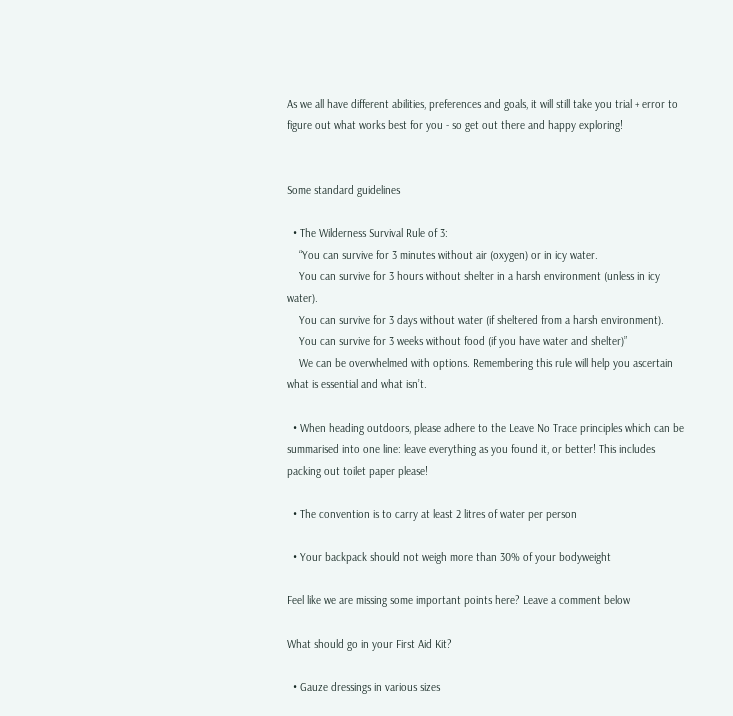As we all have different abilities, preferences and goals, it will still take you trial + error to figure out what works best for you - so get out there and happy exploring!


Some standard guidelines

  • The Wilderness Survival Rule of 3:
    “You can survive for 3 minutes without air (oxygen) or in icy water.
    You can survive for 3 hours without shelter in a harsh environment (unless in icy water).
    You can survive for 3 days without water (if sheltered from a harsh environment).
    You can survive for 3 weeks without food (if you have water and shelter)”
    We can be overwhelmed with options. Remembering this rule will help you ascertain what is essential and what isn’t.

  • When heading outdoors, please adhere to the Leave No Trace principles which can be summarised into one line: leave everything as you found it, or better! This includes packing out toilet paper please!

  • The convention is to carry at least 2 litres of water per person

  • Your backpack should not weigh more than 30% of your bodyweight

Feel like we are missing some important points here? Leave a comment below

What should go in your First Aid Kit?

  • Gauze dressings in various sizes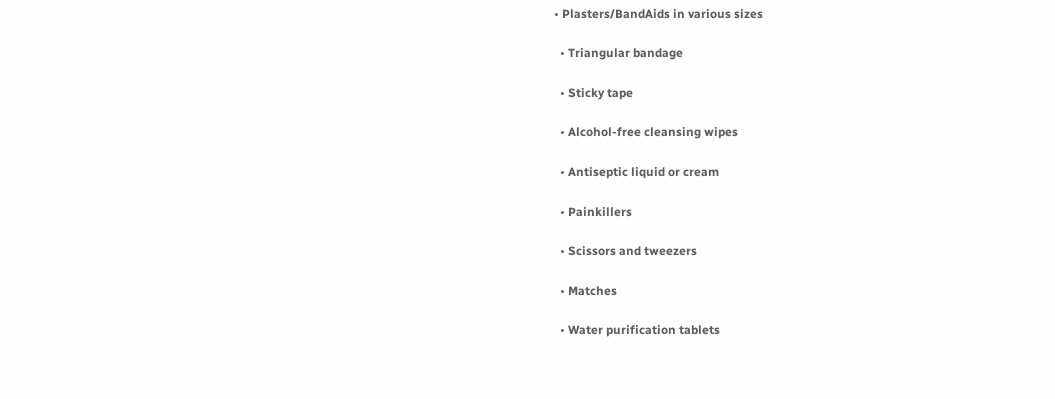• Plasters/BandAids in various sizes

  • Triangular bandage

  • Sticky tape

  • Alcohol-free cleansing wipes

  • Antiseptic liquid or cream

  • Painkillers

  • Scissors and tweezers

  • Matches

  • Water purification tablets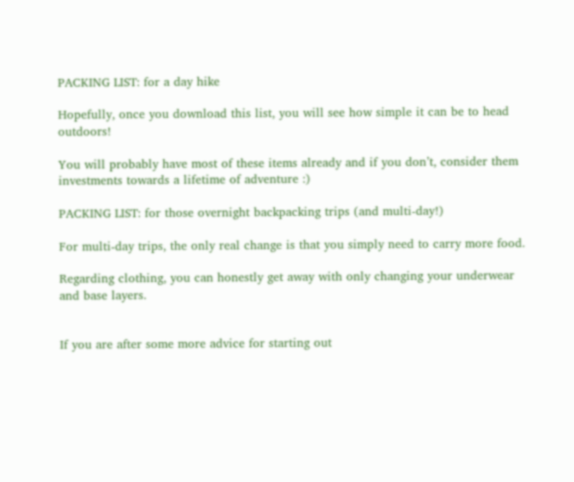PACKING LIST: for a day hike

Hopefully, once you download this list, you will see how simple it can be to head outdoors!

You will probably have most of these items already and if you don’t, consider them investments towards a lifetime of adventure :)

PACKING LIST: for those overnight backpacking trips (and multi-day!)

For multi-day trips, the only real change is that you simply need to carry more food.

Regarding clothing, you can honestly get away with only changing your underwear and base layers.


If you are after some more advice for starting out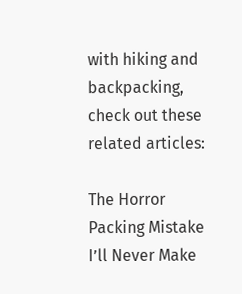with hiking and backpacking, check out these related articles:

The Horror Packing Mistake I’ll Never Make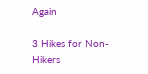Again

3 Hikes for Non-Hikers